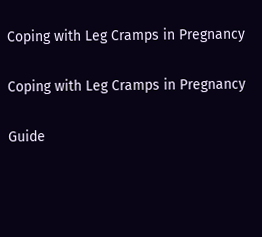Coping with Leg Cramps in Pregnancy

Coping with Leg Cramps in Pregnancy

Guide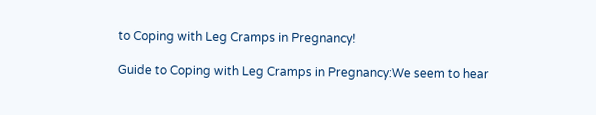to Coping with Leg Cramps in Pregnancy!

Guide to Coping with Leg Cramps in Pregnancy:We seem to hear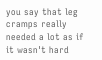you say that leg cramps really needed a lot as if it wasn't hard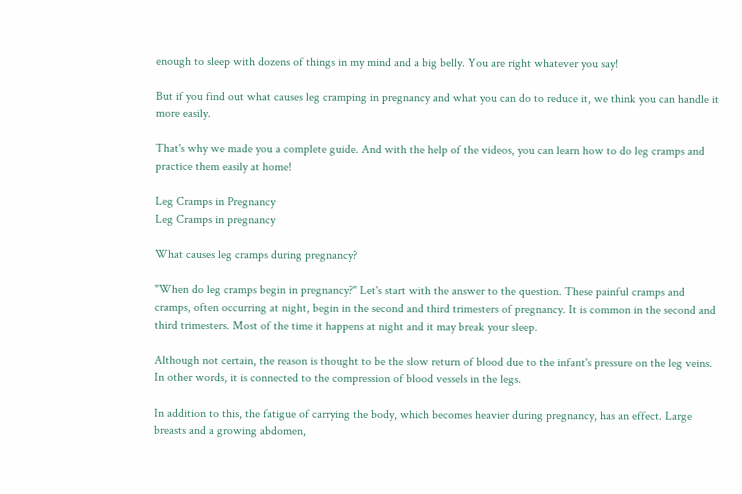enough to sleep with dozens of things in my mind and a big belly. You are right whatever you say!

But if you find out what causes leg cramping in pregnancy and what you can do to reduce it, we think you can handle it more easily.

That's why we made you a complete guide. And with the help of the videos, you can learn how to do leg cramps and practice them easily at home!

Leg Cramps in Pregnancy
Leg Cramps in pregnancy

What causes leg cramps during pregnancy?

"When do leg cramps begin in pregnancy?" Let's start with the answer to the question. These painful cramps and cramps, often occurring at night, begin in the second and third trimesters of pregnancy. It is common in the second and third trimesters. Most of the time it happens at night and it may break your sleep.

Although not certain, the reason is thought to be the slow return of blood due to the infant's pressure on the leg veins. In other words, it is connected to the compression of blood vessels in the legs.

In addition to this, the fatigue of carrying the body, which becomes heavier during pregnancy, has an effect. Large breasts and a growing abdomen,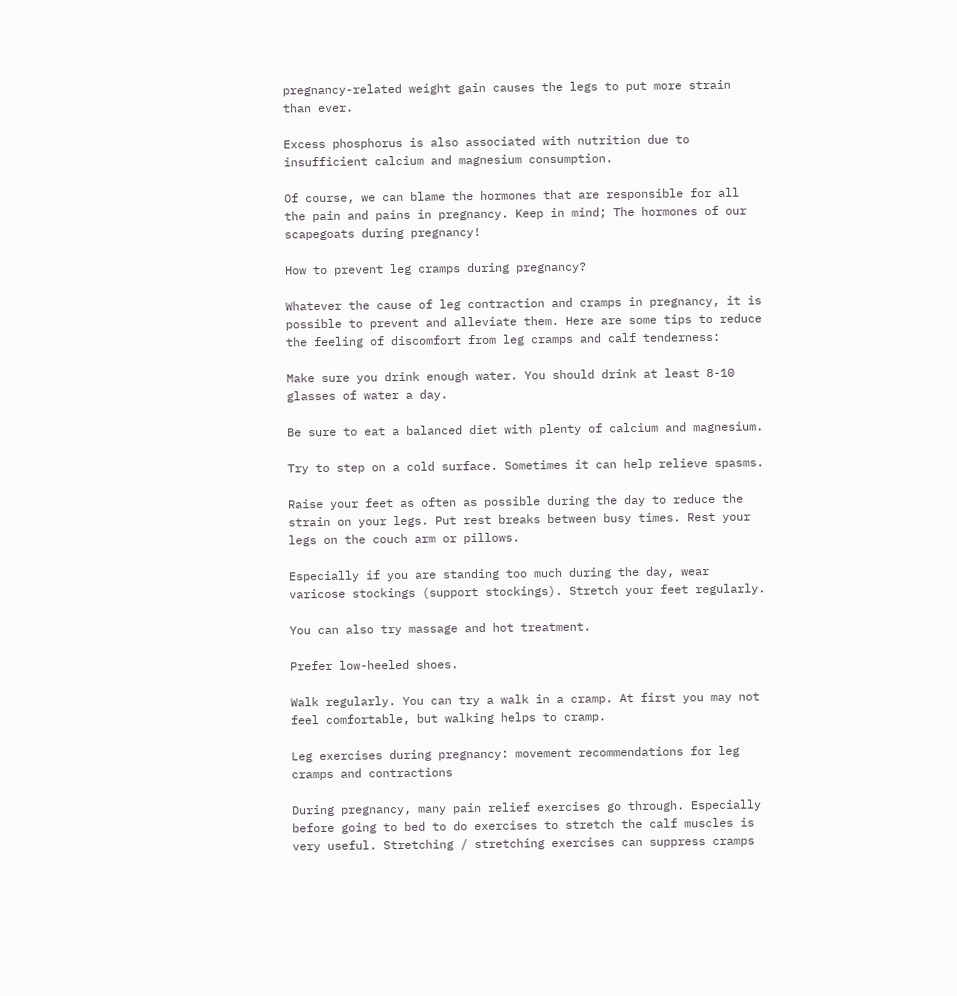pregnancy-related weight gain causes the legs to put more strain than ever.

Excess phosphorus is also associated with nutrition due to insufficient calcium and magnesium consumption.

Of course, we can blame the hormones that are responsible for all the pain and pains in pregnancy. Keep in mind; The hormones of our scapegoats during pregnancy!

How to prevent leg cramps during pregnancy?

Whatever the cause of leg contraction and cramps in pregnancy, it is possible to prevent and alleviate them. Here are some tips to reduce the feeling of discomfort from leg cramps and calf tenderness:

Make sure you drink enough water. You should drink at least 8-10 glasses of water a day.

Be sure to eat a balanced diet with plenty of calcium and magnesium.

Try to step on a cold surface. Sometimes it can help relieve spasms.

Raise your feet as often as possible during the day to reduce the strain on your legs. Put rest breaks between busy times. Rest your legs on the couch arm or pillows.

Especially if you are standing too much during the day, wear varicose stockings (support stockings). Stretch your feet regularly.

You can also try massage and hot treatment.

Prefer low-heeled shoes.

Walk regularly. You can try a walk in a cramp. At first you may not feel comfortable, but walking helps to cramp.

Leg exercises during pregnancy: movement recommendations for leg cramps and contractions

During pregnancy, many pain relief exercises go through. Especially before going to bed to do exercises to stretch the calf muscles is very useful. Stretching / stretching exercises can suppress cramps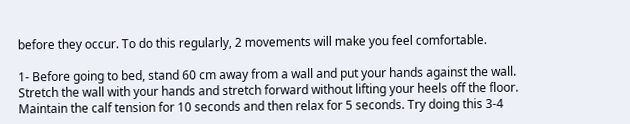before they occur. To do this regularly, 2 movements will make you feel comfortable.

1- Before going to bed, stand 60 cm away from a wall and put your hands against the wall. Stretch the wall with your hands and stretch forward without lifting your heels off the floor. Maintain the calf tension for 10 seconds and then relax for 5 seconds. Try doing this 3-4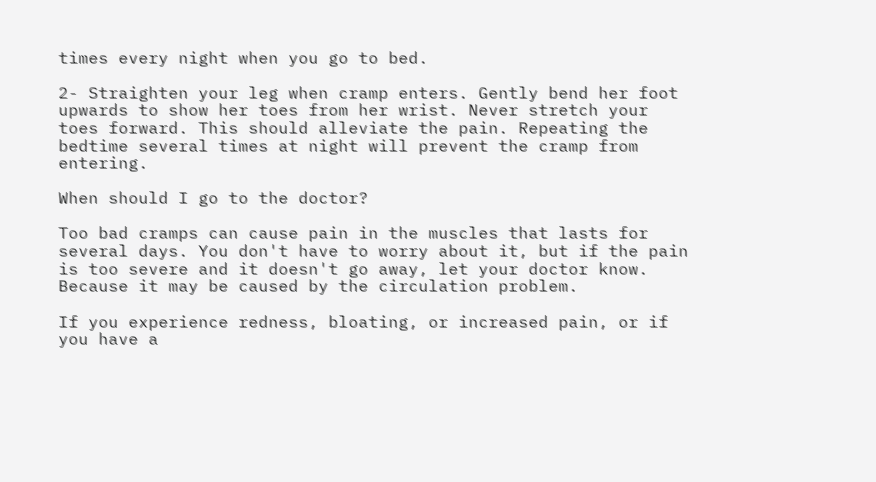times every night when you go to bed.

2- Straighten your leg when cramp enters. Gently bend her foot upwards to show her toes from her wrist. Never stretch your toes forward. This should alleviate the pain. Repeating the bedtime several times at night will prevent the cramp from entering.

When should I go to the doctor?

Too bad cramps can cause pain in the muscles that lasts for several days. You don't have to worry about it, but if the pain is too severe and it doesn't go away, let your doctor know. Because it may be caused by the circulation problem.

If you experience redness, bloating, or increased pain, or if you have a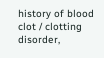history of blood clot / clotting disorder,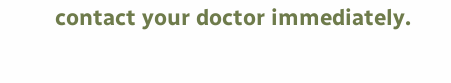contact your doctor immediately.